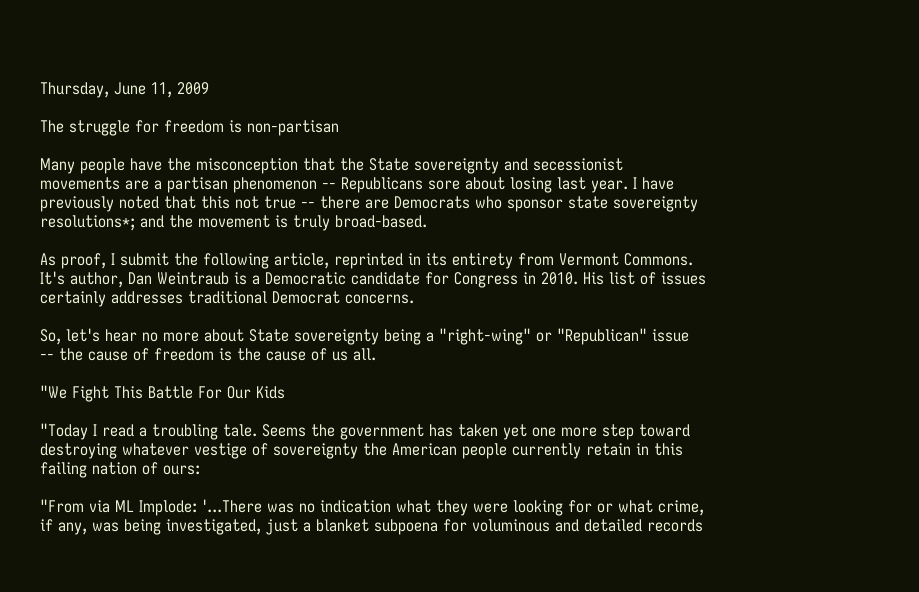Thursday, June 11, 2009

The struggle for freedom is non-partisan

Many people have the misconception that the State sovereignty and secessionist movements are a partisan phenomenon -- Republicans sore about losing last year. I have previously noted that this not true -- there are Democrats who sponsor state sovereignty resolutions*; and the movement is truly broad-based.

As proof, I submit the following article, reprinted in its entirety from Vermont Commons. It's author, Dan Weintraub is a Democratic candidate for Congress in 2010. His list of issues certainly addresses traditional Democrat concerns.

So, let's hear no more about State sovereignty being a "right-wing" or "Republican" issue -- the cause of freedom is the cause of us all.

"We Fight This Battle For Our Kids

"Today I read a troubling tale. Seems the government has taken yet one more step toward destroying whatever vestige of sovereignty the American people currently retain in this failing nation of ours:

"From via ML Implode: '...There was no indication what they were looking for or what crime, if any, was being investigated, just a blanket subpoena for voluminous and detailed records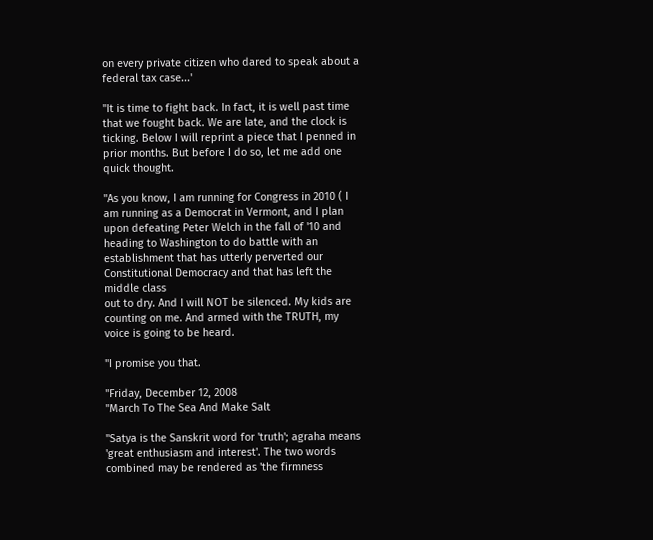on every private citizen who dared to speak about a federal tax case...'

"It is time to fight back. In fact, it is well past time that we fought back. We are late, and the clock is ticking. Below I will reprint a piece that I penned in prior months. But before I do so, let me add one quick thought.

"As you know, I am running for Congress in 2010 ( I am running as a Democrat in Vermont, and I plan upon defeating Peter Welch in the fall of '10 and heading to Washington to do battle with an establishment that has utterly perverted our Constitutional Democracy and that has left the middle class
out to dry. And I will NOT be silenced. My kids are counting on me. And armed with the TRUTH, my voice is going to be heard.

"I promise you that.

"Friday, December 12, 2008
"March To The Sea And Make Salt

"Satya is the Sanskrit word for 'truth'; agraha means 'great enthusiasm and interest'. The two words combined may be rendered as 'the firmness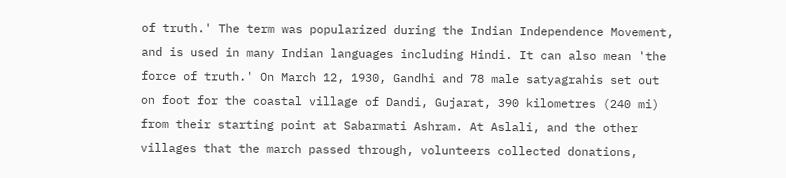of truth.' The term was popularized during the Indian Independence Movement, and is used in many Indian languages including Hindi. It can also mean 'the force of truth.' On March 12, 1930, Gandhi and 78 male satyagrahis set out on foot for the coastal village of Dandi, Gujarat, 390 kilometres (240 mi) from their starting point at Sabarmati Ashram. At Aslali, and the other villages that the march passed through, volunteers collected donations,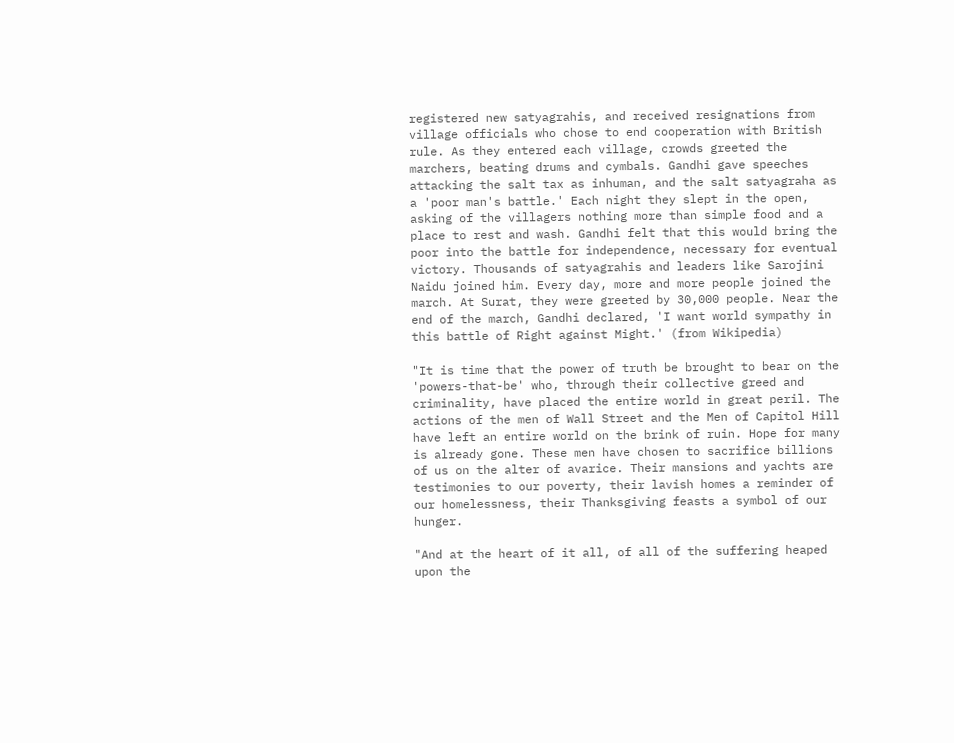registered new satyagrahis, and received resignations from village officials who chose to end cooperation with British rule. As they entered each village, crowds greeted the marchers, beating drums and cymbals. Gandhi gave speeches attacking the salt tax as inhuman, and the salt satyagraha as a 'poor man's battle.' Each night they slept in the open, asking of the villagers nothing more than simple food and a place to rest and wash. Gandhi felt that this would bring the poor into the battle for independence, necessary for eventual victory. Thousands of satyagrahis and leaders like Sarojini Naidu joined him. Every day, more and more people joined the march. At Surat, they were greeted by 30,000 people. Near the end of the march, Gandhi declared, 'I want world sympathy in this battle of Right against Might.' (from Wikipedia)

"It is time that the power of truth be brought to bear on the 'powers-that-be' who, through their collective greed and criminality, have placed the entire world in great peril. The actions of the men of Wall Street and the Men of Capitol Hill have left an entire world on the brink of ruin. Hope for many is already gone. These men have chosen to sacrifice billions of us on the alter of avarice. Their mansions and yachts are testimonies to our poverty, their lavish homes a reminder of our homelessness, their Thanksgiving feasts a symbol of our hunger.

"And at the heart of it all, of all of the suffering heaped upon the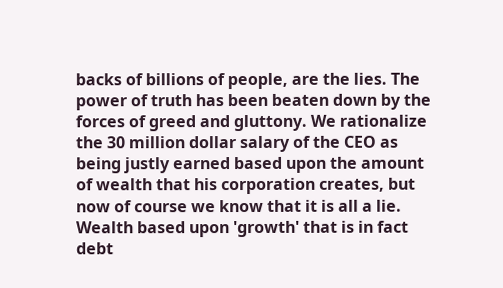backs of billions of people, are the lies. The power of truth has been beaten down by the forces of greed and gluttony. We rationalize the 30 million dollar salary of the CEO as being justly earned based upon the amount of wealth that his corporation creates, but now of course we know that it is all a lie. Wealth based upon 'growth' that is in fact debt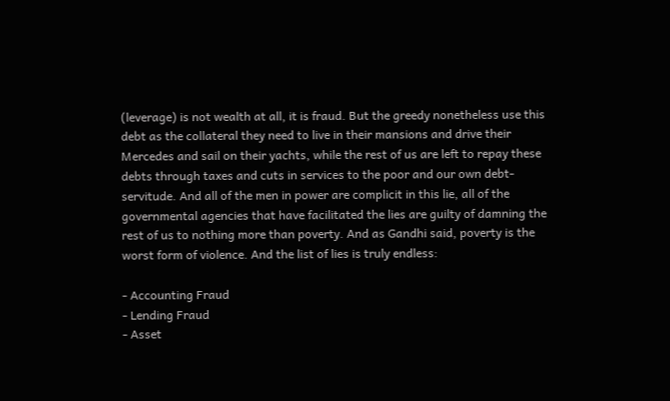(leverage) is not wealth at all, it is fraud. But the greedy nonetheless use this debt as the collateral they need to live in their mansions and drive their Mercedes and sail on their yachts, while the rest of us are left to repay these debts through taxes and cuts in services to the poor and our own debt-servitude. And all of the men in power are complicit in this lie, all of the governmental agencies that have facilitated the lies are guilty of damning the rest of us to nothing more than poverty. And as Gandhi said, poverty is the worst form of violence. And the list of lies is truly endless:

- Accounting Fraud
- Lending Fraud
- Asset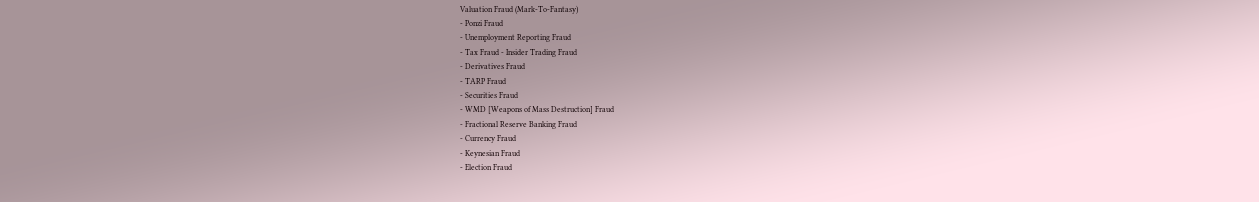Valuation Fraud (Mark-To-Fantasy)
- Ponzi Fraud
- Unemployment Reporting Fraud
- Tax Fraud - Insider Trading Fraud
- Derivatives Fraud
- TARP Fraud
- Securities Fraud
- WMD [Weapons of Mass Destruction] Fraud
- Fractional Reserve Banking Fraud
- Currency Fraud
- Keynesian Fraud
- Election Fraud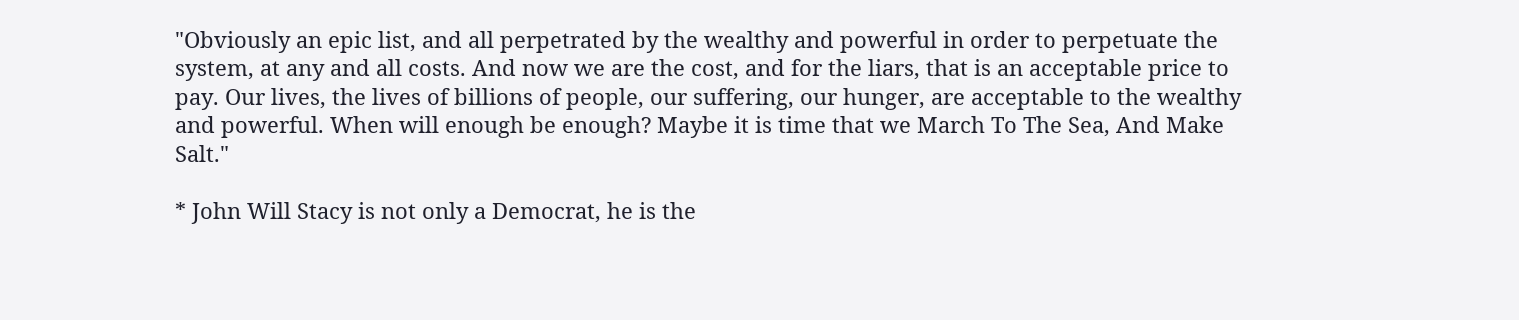"Obviously an epic list, and all perpetrated by the wealthy and powerful in order to perpetuate the system, at any and all costs. And now we are the cost, and for the liars, that is an acceptable price to pay. Our lives, the lives of billions of people, our suffering, our hunger, are acceptable to the wealthy and powerful. When will enough be enough? Maybe it is time that we March To The Sea, And Make Salt."

* John Will Stacy is not only a Democrat, he is the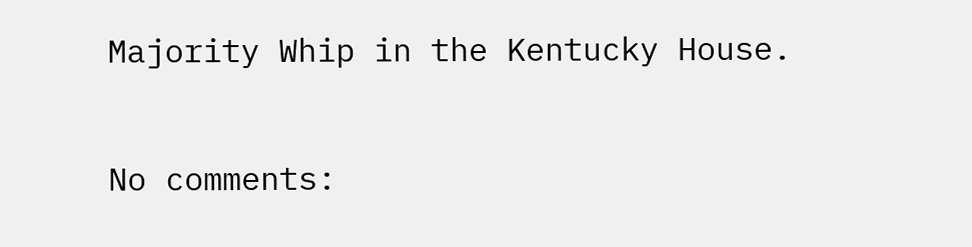Majority Whip in the Kentucky House.

No comments: